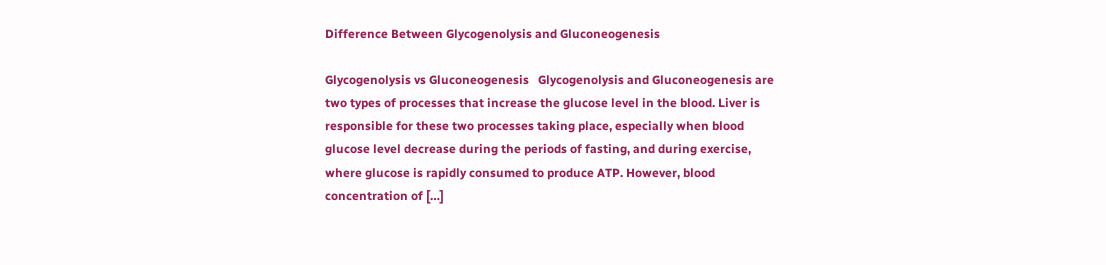Difference Between Glycogenolysis and Gluconeogenesis

Glycogenolysis vs Gluconeogenesis   Glycogenolysis and Gluconeogenesis are two types of processes that increase the glucose level in the blood. Liver is responsible for these two processes taking place, especially when blood glucose level decrease during the periods of fasting, and during exercise, where glucose is rapidly consumed to produce ATP. However, blood concentration of […]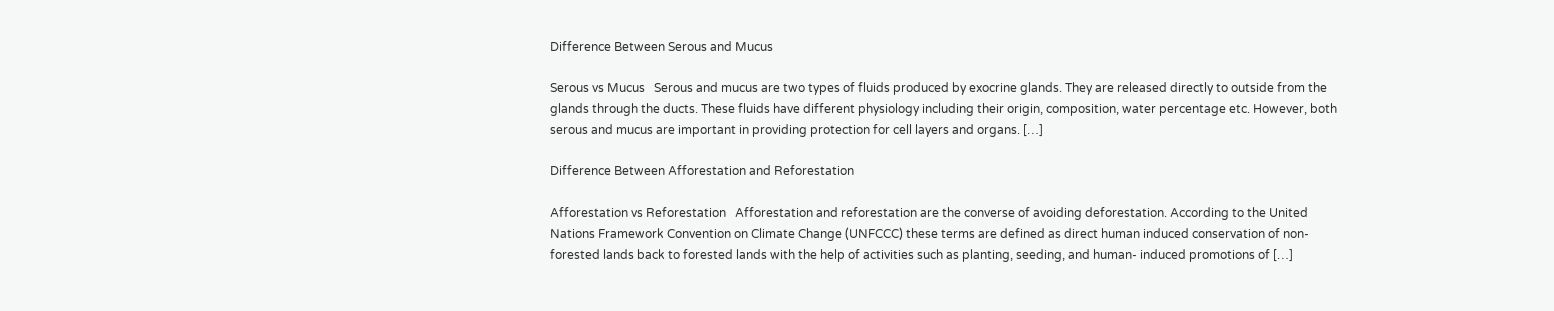Difference Between Serous and Mucus

Serous vs Mucus   Serous and mucus are two types of fluids produced by exocrine glands. They are released directly to outside from the glands through the ducts. These fluids have different physiology including their origin, composition, water percentage etc. However, both serous and mucus are important in providing protection for cell layers and organs. […]

Difference Between Afforestation and Reforestation

Afforestation vs Reforestation   Afforestation and reforestation are the converse of avoiding deforestation. According to the United Nations Framework Convention on Climate Change (UNFCCC) these terms are defined as direct human induced conservation of non- forested lands back to forested lands with the help of activities such as planting, seeding, and human- induced promotions of […]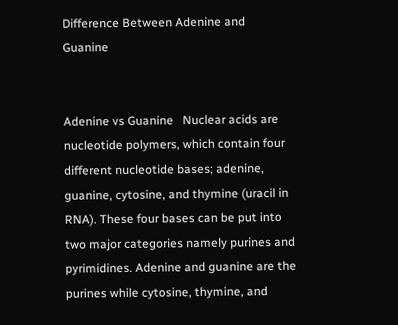Difference Between Adenine and Guanine


Adenine vs Guanine   Nuclear acids are nucleotide polymers, which contain four different nucleotide bases; adenine, guanine, cytosine, and thymine (uracil in RNA). These four bases can be put into two major categories namely purines and pyrimidines. Adenine and guanine are the purines while cytosine, thymine, and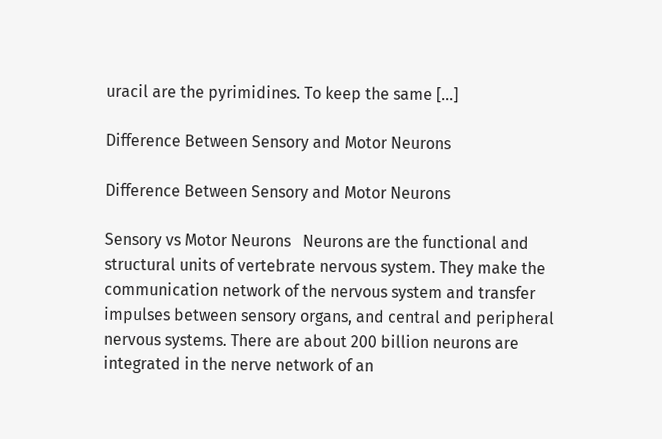uracil are the pyrimidines. To keep the same […]

Difference Between Sensory and Motor Neurons

Difference Between Sensory and Motor Neurons

Sensory vs Motor Neurons   Neurons are the functional and structural units of vertebrate nervous system. They make the communication network of the nervous system and transfer impulses between sensory organs, and central and peripheral nervous systems. There are about 200 billion neurons are integrated in the nerve network of an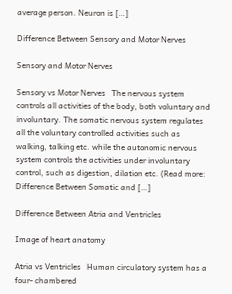average person. Neuron is […]

Difference Between Sensory and Motor Nerves

Sensory and Motor Nerves

Sensory vs Motor Nerves   The nervous system controls all activities of the body, both voluntary and involuntary. The somatic nervous system regulates all the voluntary controlled activities such as walking, talking etc. while the autonomic nervous system controls the activities under involuntary control, such as digestion, dilation etc. (Read more: Difference Between Somatic and […]

Difference Between Atria and Ventricles

Image of heart anatomy

Atria vs Ventricles   Human circulatory system has a four- chambered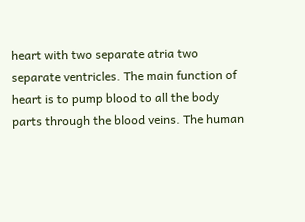heart with two separate atria two separate ventricles. The main function of heart is to pump blood to all the body parts through the blood veins. The human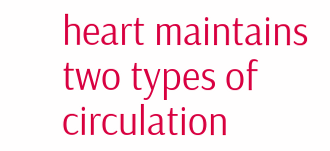heart maintains two types of circulation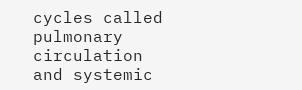cycles called pulmonary circulation and systemic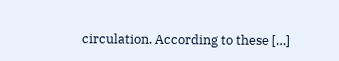circulation. According to these […]